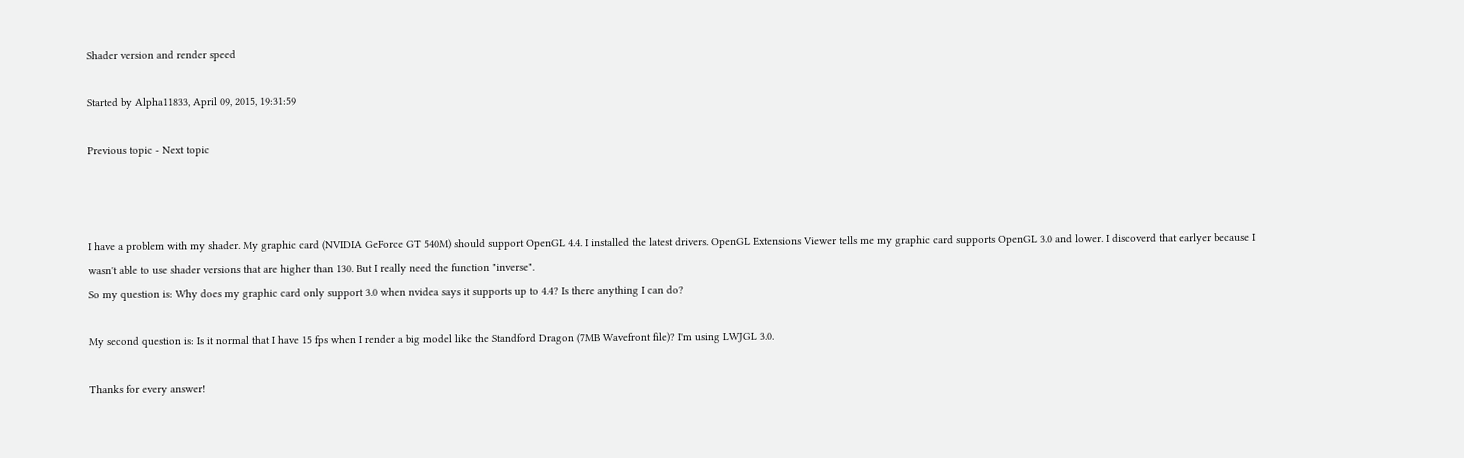Shader version and render speed

Started by Alpha11833, April 09, 2015, 19:31:59

Previous topic - Next topic



I have a problem with my shader. My graphic card (NVIDIA GeForce GT 540M) should support OpenGL 4.4. I installed the latest drivers. OpenGL Extensions Viewer tells me my graphic card supports OpenGL 3.0 and lower. I discoverd that earlyer because I wasn't able to use shader versions that are higher than 130. But I really need the function "inverse".
So my question is: Why does my graphic card only support 3.0 when nvidea says it supports up to 4.4? Is there anything I can do?

My second question is: Is it normal that I have 15 fps when I render a big model like the Standford Dragon (7MB Wavefront file)? I'm using LWJGL 3.0.

Thanks for every answer!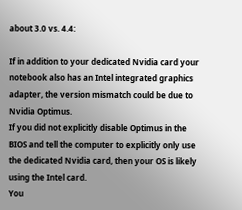about 3.0 vs. 4.4:

If in addition to your dedicated Nvidia card your notebook also has an Intel integrated graphics adapter, the version mismatch could be due to Nvidia Optimus.
If you did not explicitly disable Optimus in the BIOS and tell the computer to explicitly only use the dedicated Nvidia card, then your OS is likely using the Intel card.
You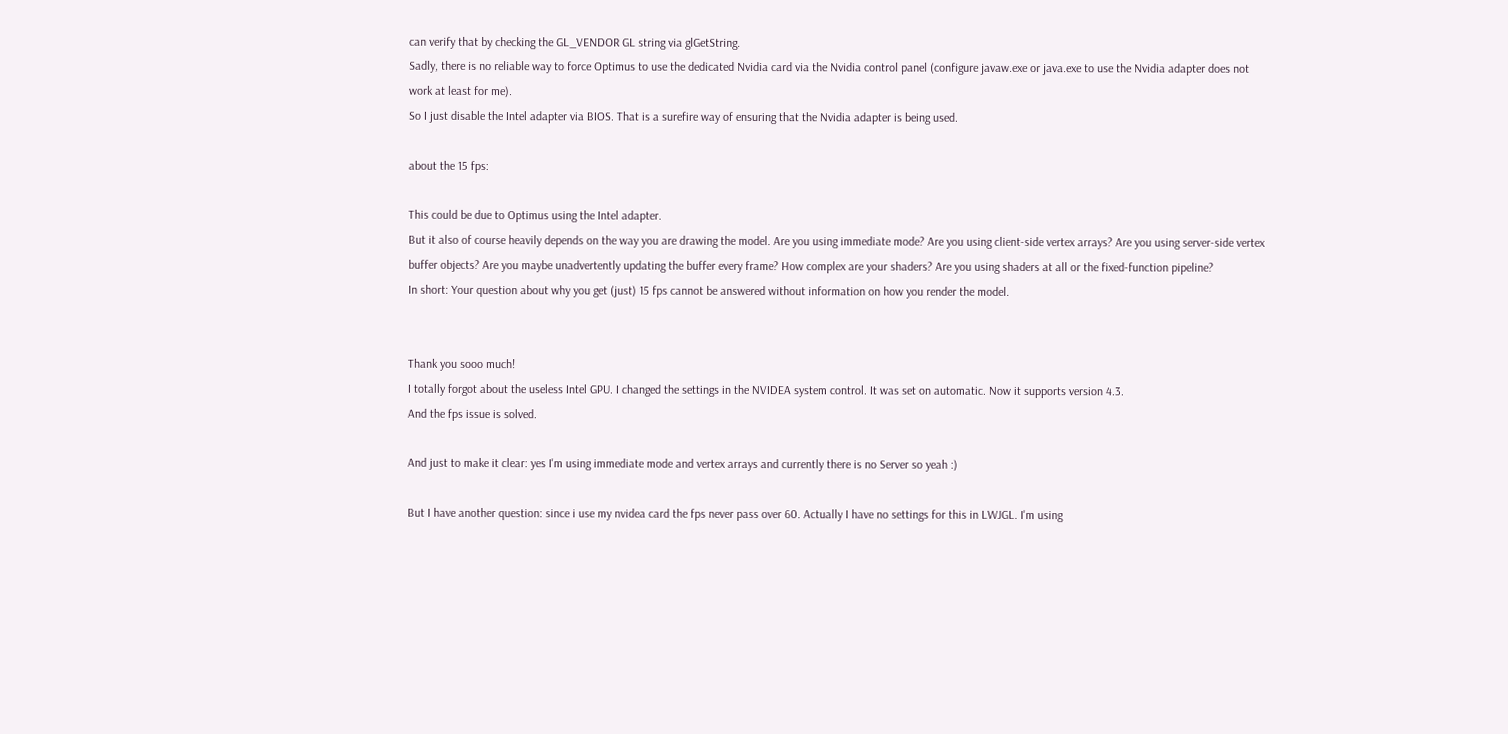can verify that by checking the GL_VENDOR GL string via glGetString.
Sadly, there is no reliable way to force Optimus to use the dedicated Nvidia card via the Nvidia control panel (configure javaw.exe or java.exe to use the Nvidia adapter does not work at least for me).
So I just disable the Intel adapter via BIOS. That is a surefire way of ensuring that the Nvidia adapter is being used.

about the 15 fps:

This could be due to Optimus using the Intel adapter.
But it also of course heavily depends on the way you are drawing the model. Are you using immediate mode? Are you using client-side vertex arrays? Are you using server-side vertex buffer objects? Are you maybe unadvertently updating the buffer every frame? How complex are your shaders? Are you using shaders at all or the fixed-function pipeline?
In short: Your question about why you get (just) 15 fps cannot be answered without information on how you render the model.


Thank you sooo much!
I totally forgot about the useless Intel GPU. I changed the settings in the NVIDEA system control. It was set on automatic. Now it supports version 4.3.
And the fps issue is solved.

And just to make it clear: yes I'm using immediate mode and vertex arrays and currently there is no Server so yeah :)

But I have another question: since i use my nvidea card the fps never pass over 60. Actually I have no settings for this in LWJGL. I'm using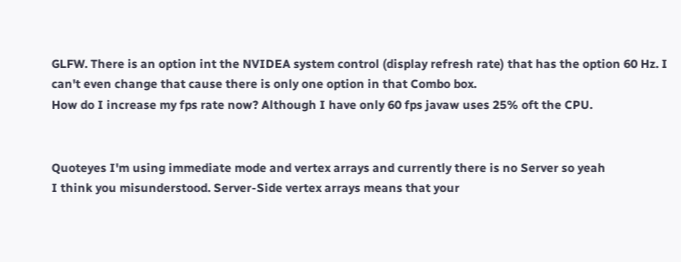GLFW. There is an option int the NVIDEA system control (display refresh rate) that has the option 60 Hz. I can't even change that cause there is only one option in that Combo box.
How do I increase my fps rate now? Although I have only 60 fps javaw uses 25% oft the CPU.


Quoteyes I'm using immediate mode and vertex arrays and currently there is no Server so yeah
I think you misunderstood. Server-Side vertex arrays means that your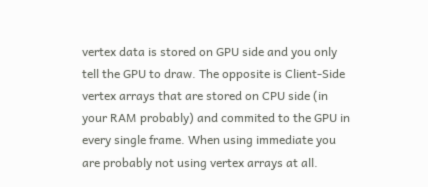vertex data is stored on GPU side and you only tell the GPU to draw. The opposite is Client-Side vertex arrays that are stored on CPU side (in your RAM probably) and commited to the GPU in every single frame. When using immediate you are probably not using vertex arrays at all.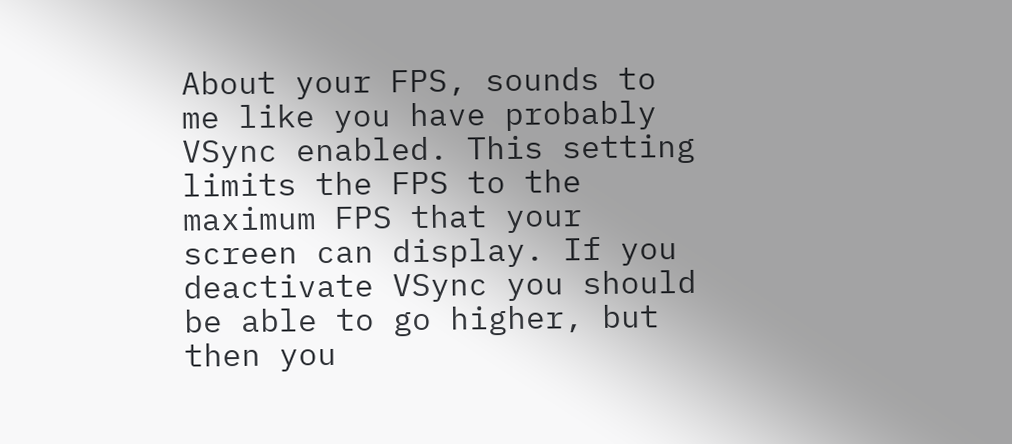About your FPS, sounds to me like you have probably VSync enabled. This setting limits the FPS to the maximum FPS that your screen can display. If you deactivate VSync you should be able to go higher, but then you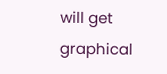will get graphical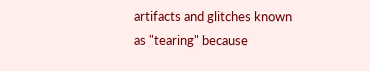artifacts and glitches known as "tearing" because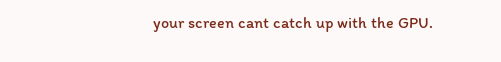your screen cant catch up with the GPU.